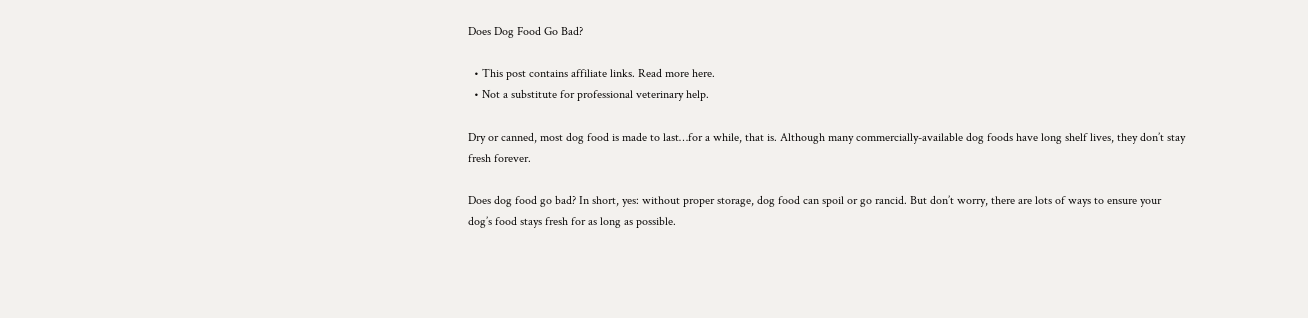Does Dog Food Go Bad?

  • This post contains affiliate links. Read more here.
  • Not a substitute for professional veterinary help.

Dry or canned, most dog food is made to last…for a while, that is. Although many commercially-available dog foods have long shelf lives, they don’t stay fresh forever.

Does dog food go bad? In short, yes: without proper storage, dog food can spoil or go rancid. But don’t worry, there are lots of ways to ensure your dog’s food stays fresh for as long as possible.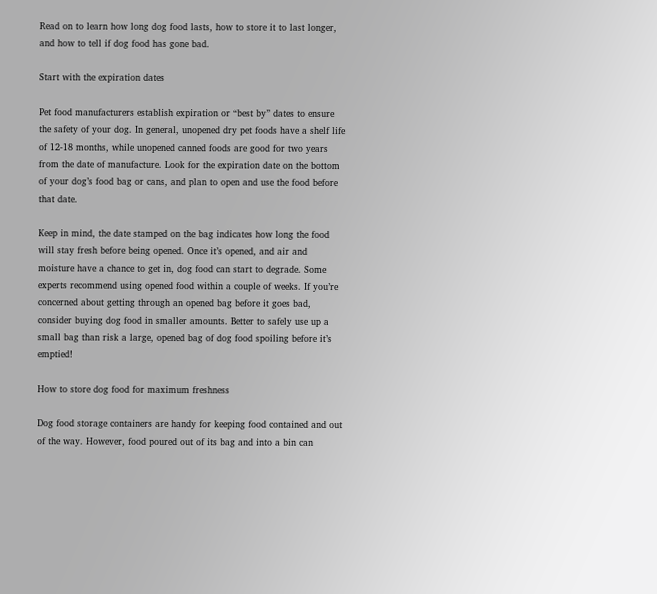Read on to learn how long dog food lasts, how to store it to last longer, and how to tell if dog food has gone bad.

Start with the expiration dates

Pet food manufacturers establish expiration or “best by” dates to ensure the safety of your dog. In general, unopened dry pet foods have a shelf life of 12-18 months, while unopened canned foods are good for two years from the date of manufacture. Look for the expiration date on the bottom of your dog’s food bag or cans, and plan to open and use the food before that date.

Keep in mind, the date stamped on the bag indicates how long the food will stay fresh before being opened. Once it’s opened, and air and moisture have a chance to get in, dog food can start to degrade. Some experts recommend using opened food within a couple of weeks. If you’re concerned about getting through an opened bag before it goes bad, consider buying dog food in smaller amounts. Better to safely use up a small bag than risk a large, opened bag of dog food spoiling before it’s emptied!

How to store dog food for maximum freshness

Dog food storage containers are handy for keeping food contained and out of the way. However, food poured out of its bag and into a bin can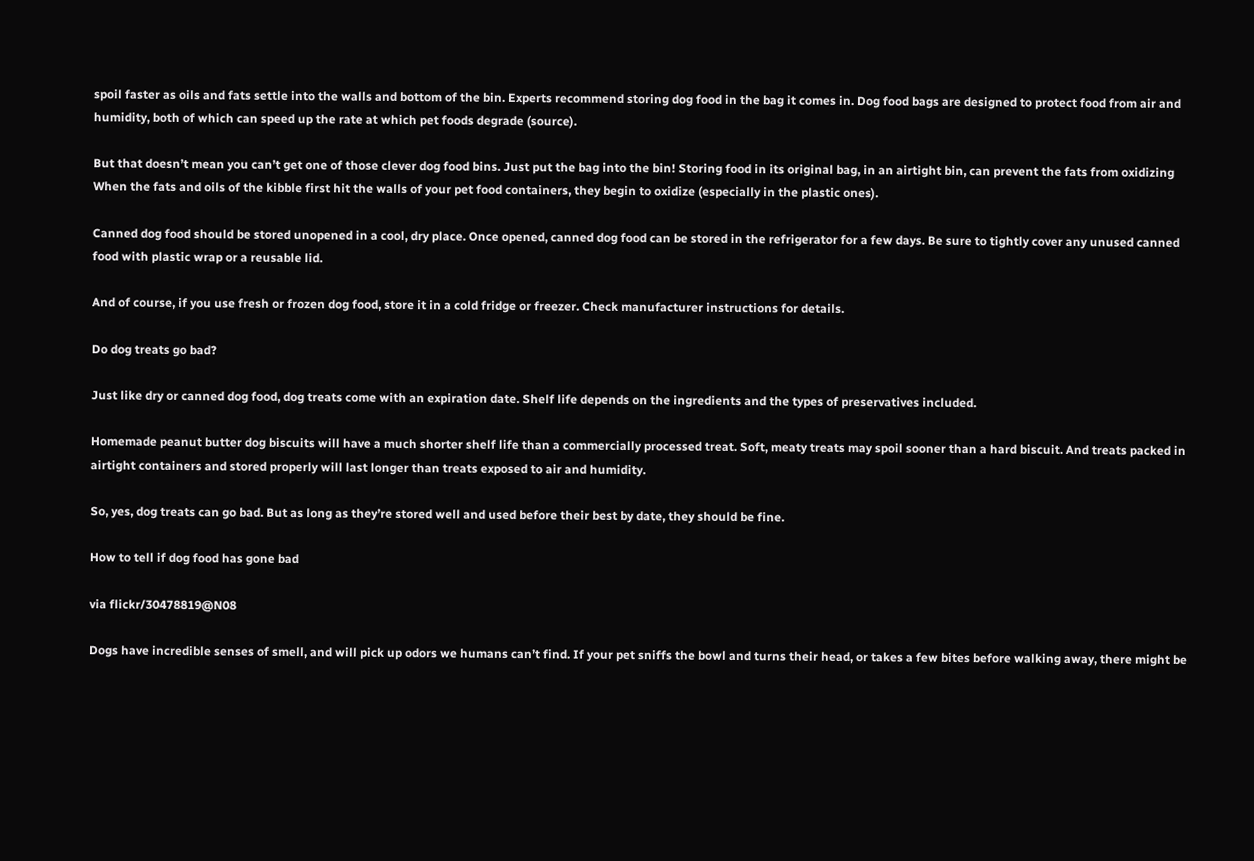spoil faster as oils and fats settle into the walls and bottom of the bin. Experts recommend storing dog food in the bag it comes in. Dog food bags are designed to protect food from air and humidity, both of which can speed up the rate at which pet foods degrade (source).

But that doesn’t mean you can’t get one of those clever dog food bins. Just put the bag into the bin! Storing food in its original bag, in an airtight bin, can prevent the fats from oxidizing When the fats and oils of the kibble first hit the walls of your pet food containers, they begin to oxidize (especially in the plastic ones).

Canned dog food should be stored unopened in a cool, dry place. Once opened, canned dog food can be stored in the refrigerator for a few days. Be sure to tightly cover any unused canned food with plastic wrap or a reusable lid.

And of course, if you use fresh or frozen dog food, store it in a cold fridge or freezer. Check manufacturer instructions for details.

Do dog treats go bad?

Just like dry or canned dog food, dog treats come with an expiration date. Shelf life depends on the ingredients and the types of preservatives included.

Homemade peanut butter dog biscuits will have a much shorter shelf life than a commercially processed treat. Soft, meaty treats may spoil sooner than a hard biscuit. And treats packed in airtight containers and stored properly will last longer than treats exposed to air and humidity.

So, yes, dog treats can go bad. But as long as they’re stored well and used before their best by date, they should be fine.

How to tell if dog food has gone bad

via flickr/30478819@N08

Dogs have incredible senses of smell, and will pick up odors we humans can’t find. If your pet sniffs the bowl and turns their head, or takes a few bites before walking away, there might be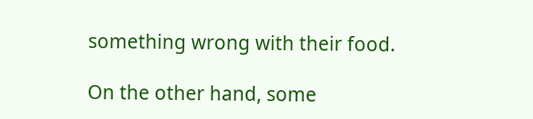something wrong with their food.

On the other hand, some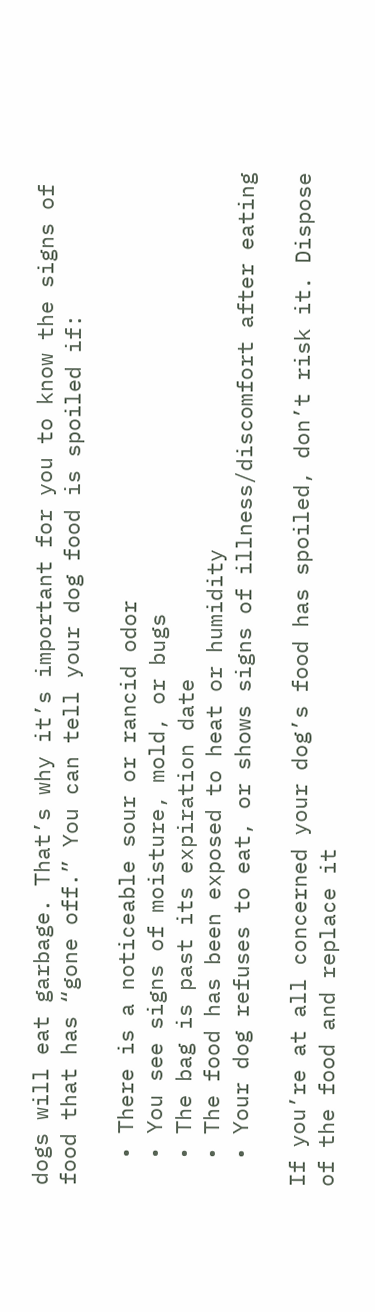dogs will eat garbage. That’s why it’s important for you to know the signs of food that has “gone off.” You can tell your dog food is spoiled if:

  • There is a noticeable sour or rancid odor
  • You see signs of moisture, mold, or bugs
  • The bag is past its expiration date
  • The food has been exposed to heat or humidity
  • Your dog refuses to eat, or shows signs of illness/discomfort after eating

If you’re at all concerned your dog’s food has spoiled, don’t risk it. Dispose of the food and replace it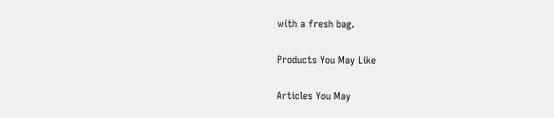with a fresh bag.

Products You May Like

Articles You May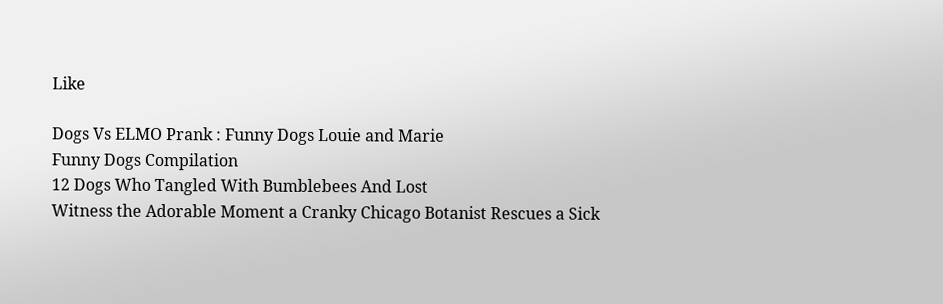Like

Dogs Vs ELMO Prank : Funny Dogs Louie and Marie
Funny Dogs Compilation
12 Dogs Who Tangled With Bumblebees And Lost
Witness the Adorable Moment a Cranky Chicago Botanist Rescues a Sick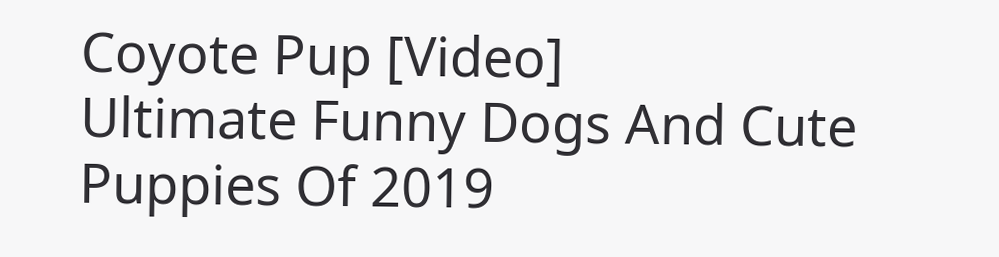Coyote Pup [Video]
Ultimate Funny Dogs And Cute Puppies Of 2019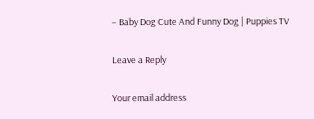– Baby Dog Cute And Funny Dog | Puppies TV

Leave a Reply

Your email address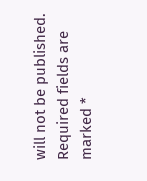will not be published. Required fields are marked *